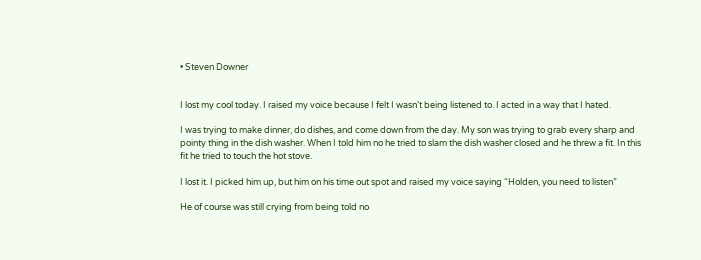• Steven Downer


I lost my cool today. I raised my voice because I felt I wasn’t being listened to. I acted in a way that I hated.

I was trying to make dinner, do dishes, and come down from the day. My son was trying to grab every sharp and pointy thing in the dish washer. When I told him no he tried to slam the dish washer closed and he threw a fit. In this fit he tried to touch the hot stove.

I lost it. I picked him up, but him on his time out spot and raised my voice saying “Holden, you need to listen”

He of course was still crying from being told no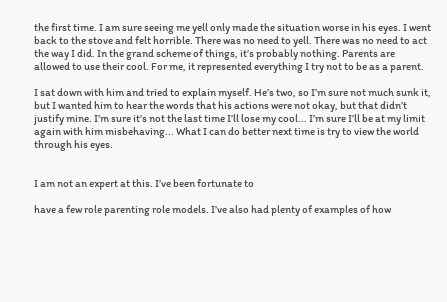the first time. I am sure seeing me yell only made the situation worse in his eyes. I went back to the stove and felt horrible. There was no need to yell. There was no need to act the way I did. In the grand scheme of things, it’s probably nothing. Parents are allowed to use their cool. For me, it represented everything I try not to be as a parent.

I sat down with him and tried to explain myself. He’s two, so I’m sure not much sunk it, but I wanted him to hear the words that his actions were not okay, but that didn’t justify mine. I’m sure it’s not the last time I’ll lose my cool... I’m sure I’ll be at my limit again with him misbehaving... What I can do better next time is try to view the world through his eyes.


I am not an expert at this. I’ve been fortunate to

have a few role parenting role models. I’ve also had plenty of examples of how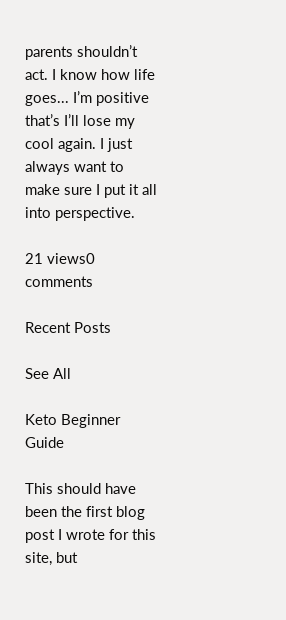parents shouldn’t act. I know how life goes... I’m positive that’s I’ll lose my cool again. I just always want to make sure I put it all into perspective.

21 views0 comments

Recent Posts

See All

Keto Beginner Guide

This should have been the first blog post I wrote for this site, but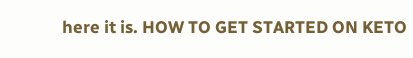here it is. HOW TO GET STARTED ON KETO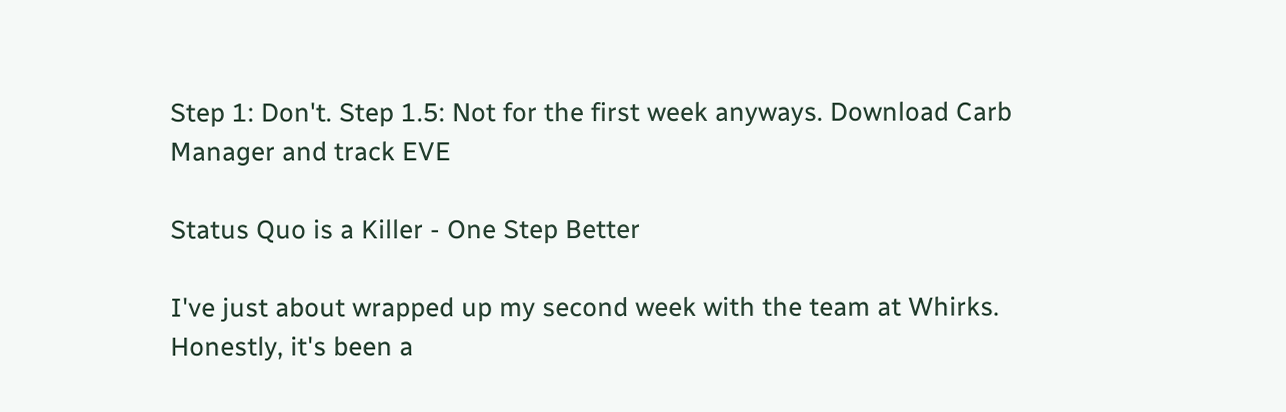Step 1: Don't. Step 1.5: Not for the first week anyways. Download Carb Manager and track EVE

Status Quo is a Killer - One Step Better

I've just about wrapped up my second week with the team at Whirks. Honestly, it's been a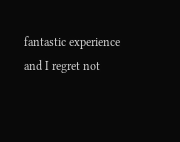fantastic experience and I regret not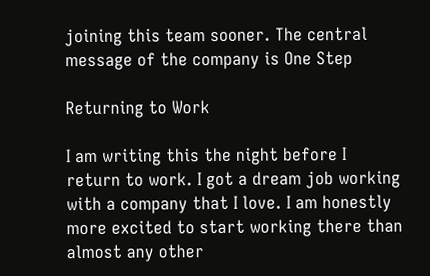joining this team sooner. The central message of the company is One Step

Returning to Work

I am writing this the night before I return to work. I got a dream job working with a company that I love. I am honestly more excited to start working there than almost any other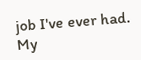job I've ever had. My